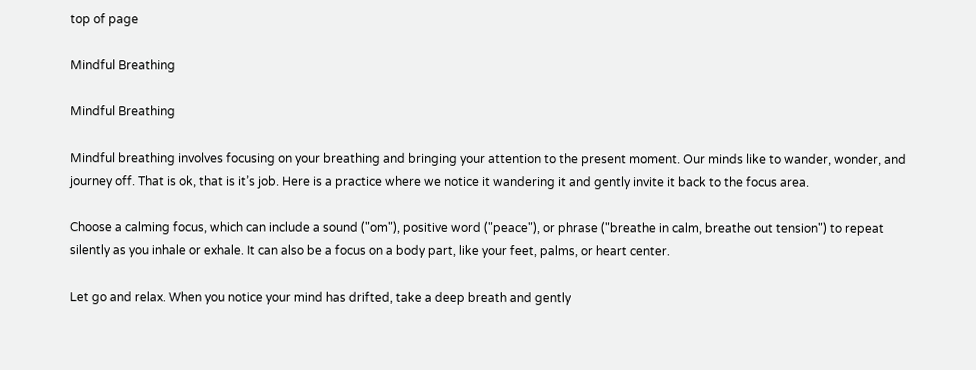top of page

Mindful Breathing

Mindful Breathing

Mindful breathing involves focusing on your breathing and bringing your attention to the present moment. Our minds like to wander, wonder, and journey off. That is ok, that is it’s job. Here is a practice where we notice it wandering it and gently invite it back to the focus area.

Choose a calming focus, which can include a sound ("om"), positive word ("peace"), or phrase ("breathe in calm, breathe out tension") to repeat silently as you inhale or exhale. It can also be a focus on a body part, like your feet, palms, or heart center.

Let go and relax. When you notice your mind has drifted, take a deep breath and gently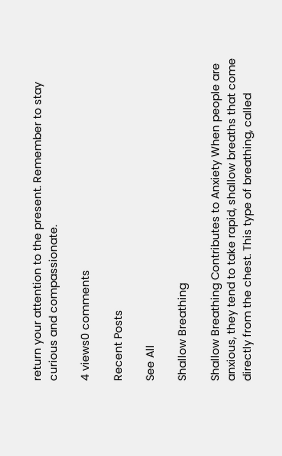return your attention to the present. Remember to stay curious and compassionate.

4 views0 comments

Recent Posts

See All

Shallow Breathing

Shallow Breathing Contributes to Anxiety When people are anxious, they tend to take rapid, shallow breaths that come directly from the chest. This type of breathing, called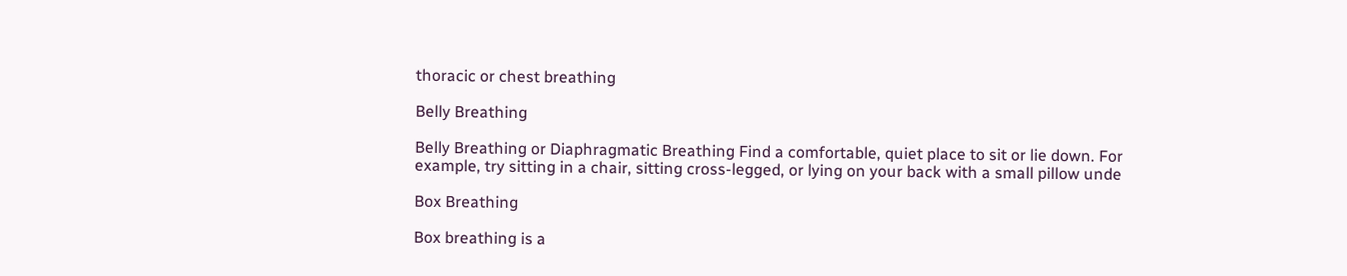thoracic or chest breathing

Belly Breathing

Belly Breathing or Diaphragmatic Breathing Find a comfortable, quiet place to sit or lie down. For example, try sitting in a chair, sitting cross-legged, or lying on your back with a small pillow unde

Box Breathing

Box breathing is a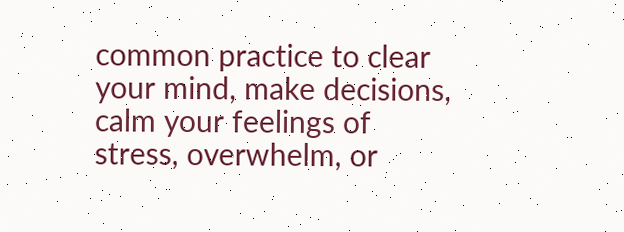common practice to clear your mind, make decisions, calm your feelings of stress, overwhelm, or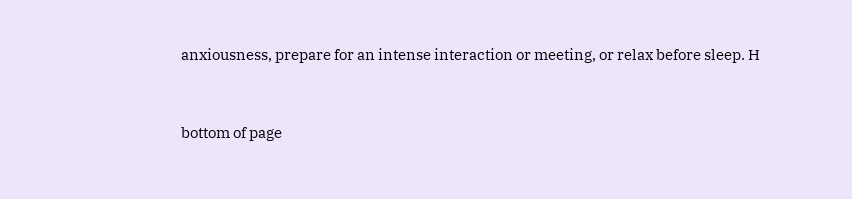anxiousness, prepare for an intense interaction or meeting, or relax before sleep. H


bottom of page